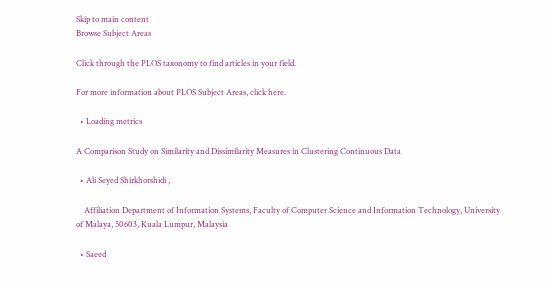Skip to main content
Browse Subject Areas

Click through the PLOS taxonomy to find articles in your field.

For more information about PLOS Subject Areas, click here.

  • Loading metrics

A Comparison Study on Similarity and Dissimilarity Measures in Clustering Continuous Data

  • Ali Seyed Shirkhorshidi ,

    Affiliation Department of Information Systems, Faculty of Computer Science and Information Technology, University of Malaya, 50603, Kuala Lumpur, Malaysia

  • Saeed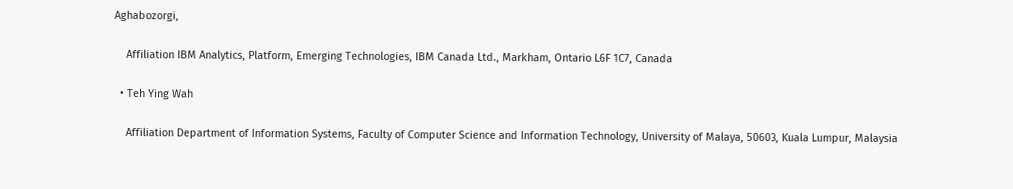Aghabozorgi,

    Affiliation IBM Analytics, Platform, Emerging Technologies, IBM Canada Ltd., Markham, Ontario L6F 1C7, Canada

  • Teh Ying Wah

    Affiliation Department of Information Systems, Faculty of Computer Science and Information Technology, University of Malaya, 50603, Kuala Lumpur, Malaysia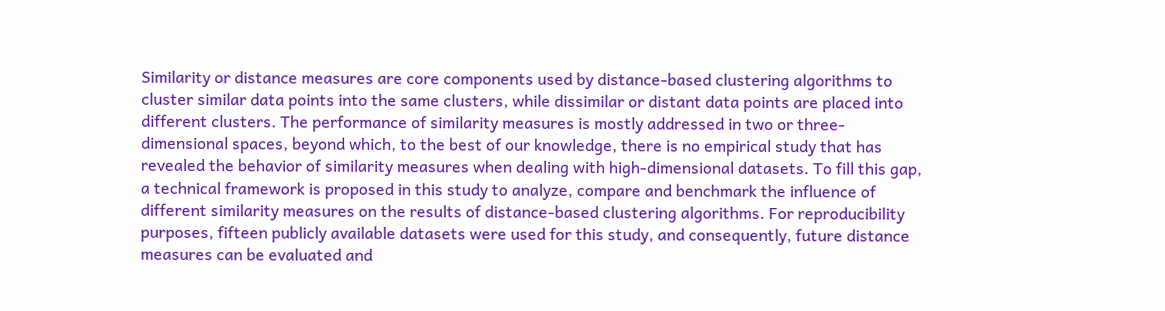Similarity or distance measures are core components used by distance-based clustering algorithms to cluster similar data points into the same clusters, while dissimilar or distant data points are placed into different clusters. The performance of similarity measures is mostly addressed in two or three-dimensional spaces, beyond which, to the best of our knowledge, there is no empirical study that has revealed the behavior of similarity measures when dealing with high-dimensional datasets. To fill this gap, a technical framework is proposed in this study to analyze, compare and benchmark the influence of different similarity measures on the results of distance-based clustering algorithms. For reproducibility purposes, fifteen publicly available datasets were used for this study, and consequently, future distance measures can be evaluated and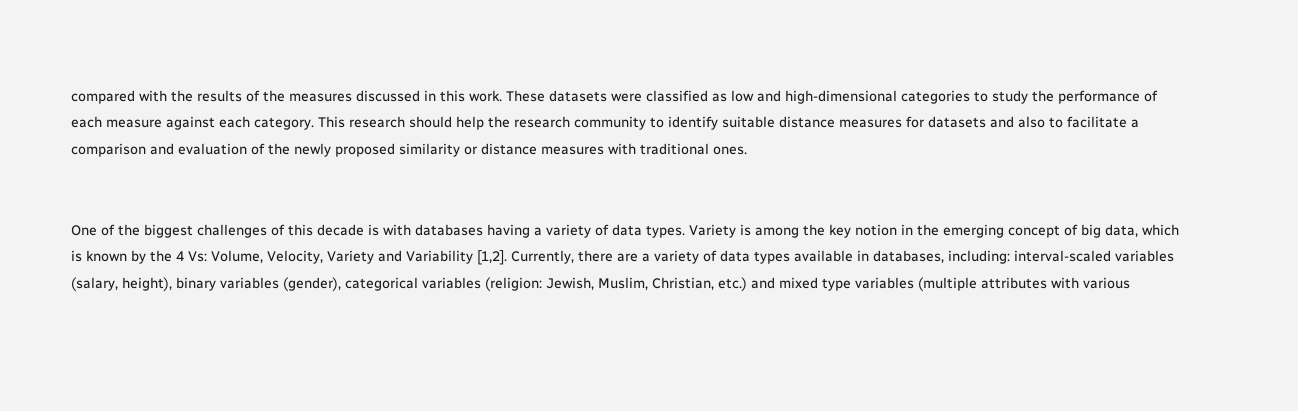compared with the results of the measures discussed in this work. These datasets were classified as low and high-dimensional categories to study the performance of each measure against each category. This research should help the research community to identify suitable distance measures for datasets and also to facilitate a comparison and evaluation of the newly proposed similarity or distance measures with traditional ones.


One of the biggest challenges of this decade is with databases having a variety of data types. Variety is among the key notion in the emerging concept of big data, which is known by the 4 Vs: Volume, Velocity, Variety and Variability [1,2]. Currently, there are a variety of data types available in databases, including: interval-scaled variables (salary, height), binary variables (gender), categorical variables (religion: Jewish, Muslim, Christian, etc.) and mixed type variables (multiple attributes with various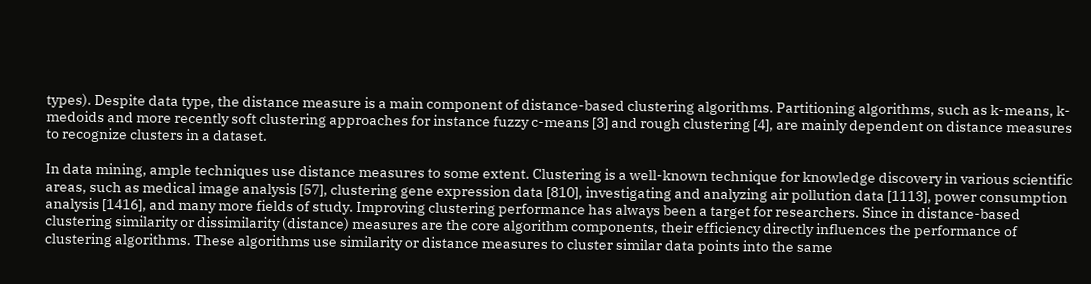types). Despite data type, the distance measure is a main component of distance-based clustering algorithms. Partitioning algorithms, such as k-means, k-medoids and more recently soft clustering approaches for instance fuzzy c-means [3] and rough clustering [4], are mainly dependent on distance measures to recognize clusters in a dataset.

In data mining, ample techniques use distance measures to some extent. Clustering is a well-known technique for knowledge discovery in various scientific areas, such as medical image analysis [57], clustering gene expression data [810], investigating and analyzing air pollution data [1113], power consumption analysis [1416], and many more fields of study. Improving clustering performance has always been a target for researchers. Since in distance-based clustering similarity or dissimilarity (distance) measures are the core algorithm components, their efficiency directly influences the performance of clustering algorithms. These algorithms use similarity or distance measures to cluster similar data points into the same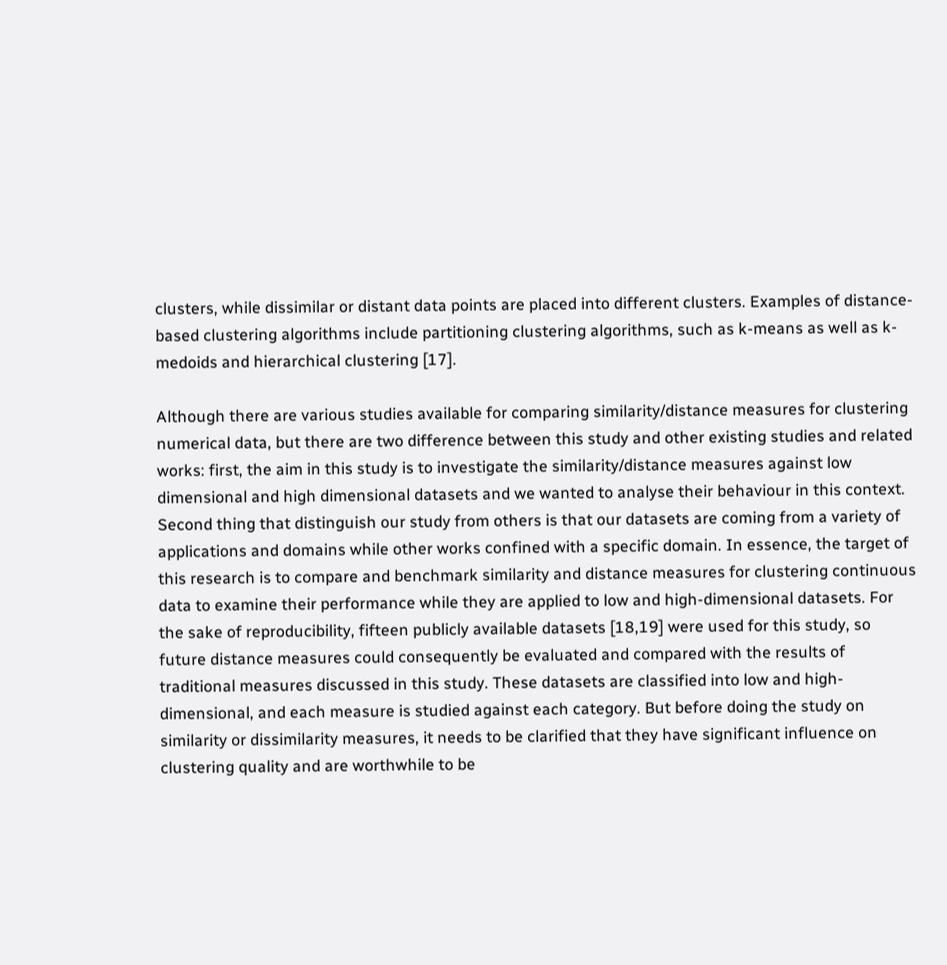clusters, while dissimilar or distant data points are placed into different clusters. Examples of distance-based clustering algorithms include partitioning clustering algorithms, such as k-means as well as k-medoids and hierarchical clustering [17].

Although there are various studies available for comparing similarity/distance measures for clustering numerical data, but there are two difference between this study and other existing studies and related works: first, the aim in this study is to investigate the similarity/distance measures against low dimensional and high dimensional datasets and we wanted to analyse their behaviour in this context. Second thing that distinguish our study from others is that our datasets are coming from a variety of applications and domains while other works confined with a specific domain. In essence, the target of this research is to compare and benchmark similarity and distance measures for clustering continuous data to examine their performance while they are applied to low and high-dimensional datasets. For the sake of reproducibility, fifteen publicly available datasets [18,19] were used for this study, so future distance measures could consequently be evaluated and compared with the results of traditional measures discussed in this study. These datasets are classified into low and high-dimensional, and each measure is studied against each category. But before doing the study on similarity or dissimilarity measures, it needs to be clarified that they have significant influence on clustering quality and are worthwhile to be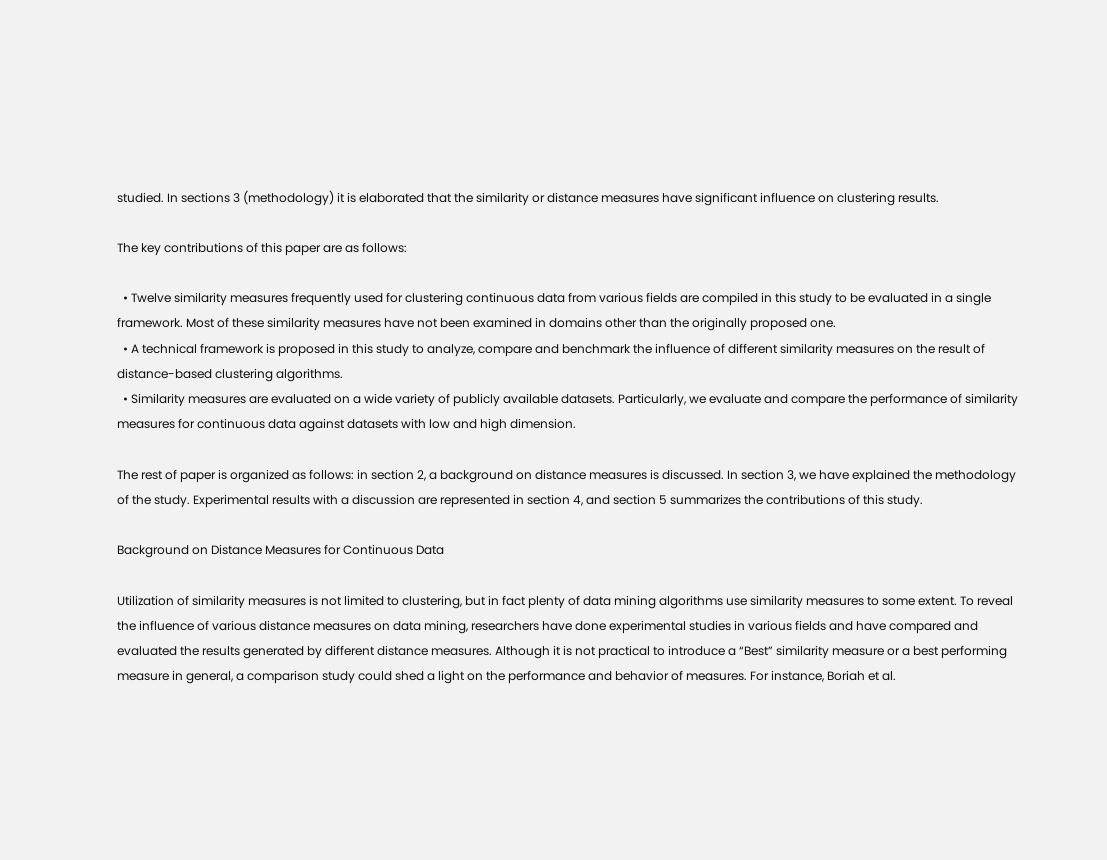studied. In sections 3 (methodology) it is elaborated that the similarity or distance measures have significant influence on clustering results.

The key contributions of this paper are as follows:

  • Twelve similarity measures frequently used for clustering continuous data from various fields are compiled in this study to be evaluated in a single framework. Most of these similarity measures have not been examined in domains other than the originally proposed one.
  • A technical framework is proposed in this study to analyze, compare and benchmark the influence of different similarity measures on the result of distance-based clustering algorithms.
  • Similarity measures are evaluated on a wide variety of publicly available datasets. Particularly, we evaluate and compare the performance of similarity measures for continuous data against datasets with low and high dimension.

The rest of paper is organized as follows: in section 2, a background on distance measures is discussed. In section 3, we have explained the methodology of the study. Experimental results with a discussion are represented in section 4, and section 5 summarizes the contributions of this study.

Background on Distance Measures for Continuous Data

Utilization of similarity measures is not limited to clustering, but in fact plenty of data mining algorithms use similarity measures to some extent. To reveal the influence of various distance measures on data mining, researchers have done experimental studies in various fields and have compared and evaluated the results generated by different distance measures. Although it is not practical to introduce a “Best” similarity measure or a best performing measure in general, a comparison study could shed a light on the performance and behavior of measures. For instance, Boriah et al.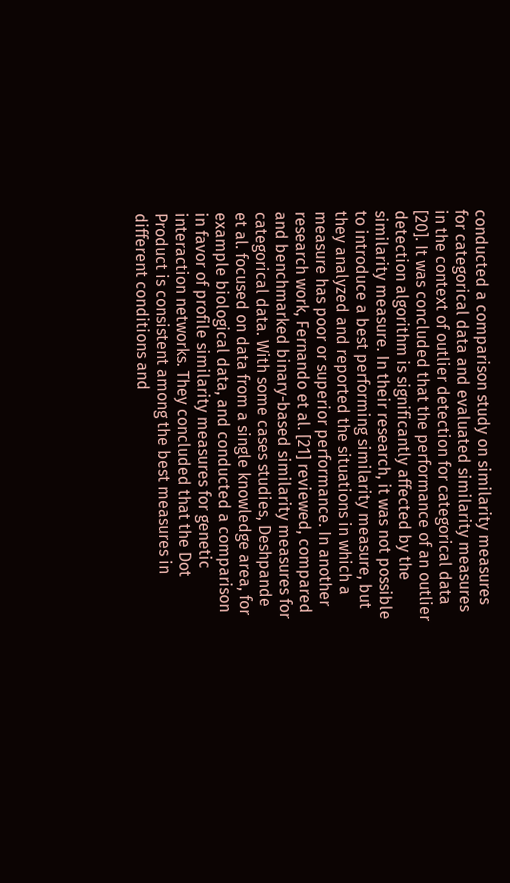conducted a comparison study on similarity measures for categorical data and evaluated similarity measures in the context of outlier detection for categorical data [20]. It was concluded that the performance of an outlier detection algorithm is significantly affected by the similarity measure. In their research, it was not possible to introduce a best performing similarity measure, but they analyzed and reported the situations in which a measure has poor or superior performance. In another research work, Fernando et al. [21] reviewed, compared and benchmarked binary-based similarity measures for categorical data. With some cases studies, Deshpande et al. focused on data from a single knowledge area, for example biological data, and conducted a comparison in favor of profile similarity measures for genetic interaction networks. They concluded that the Dot Product is consistent among the best measures in different conditions and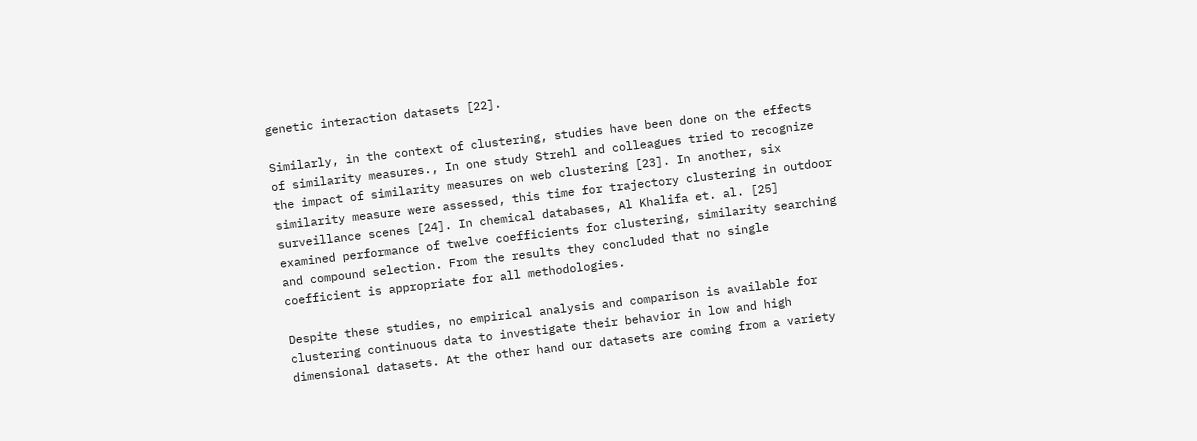genetic interaction datasets [22].

Similarly, in the context of clustering, studies have been done on the effects of similarity measures., In one study Strehl and colleagues tried to recognize the impact of similarity measures on web clustering [23]. In another, six similarity measure were assessed, this time for trajectory clustering in outdoor surveillance scenes [24]. In chemical databases, Al Khalifa et. al. [25] examined performance of twelve coefficients for clustering, similarity searching and compound selection. From the results they concluded that no single coefficient is appropriate for all methodologies.

Despite these studies, no empirical analysis and comparison is available for clustering continuous data to investigate their behavior in low and high dimensional datasets. At the other hand our datasets are coming from a variety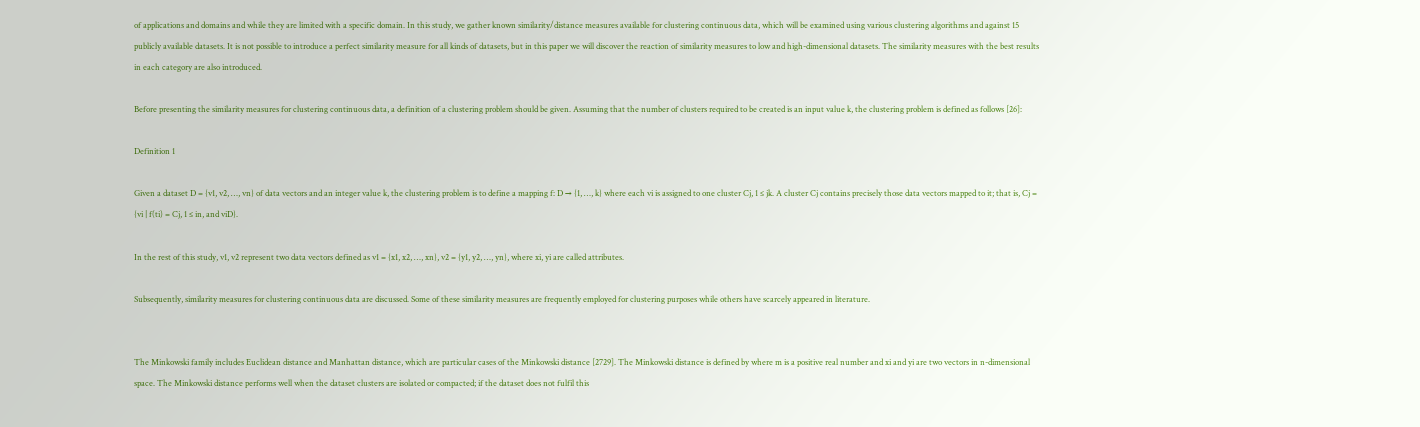of applications and domains and while they are limited with a specific domain. In this study, we gather known similarity/distance measures available for clustering continuous data, which will be examined using various clustering algorithms and against 15 publicly available datasets. It is not possible to introduce a perfect similarity measure for all kinds of datasets, but in this paper we will discover the reaction of similarity measures to low and high-dimensional datasets. The similarity measures with the best results in each category are also introduced.

Before presenting the similarity measures for clustering continuous data, a definition of a clustering problem should be given. Assuming that the number of clusters required to be created is an input value k, the clustering problem is defined as follows [26]:

Definition 1

Given a dataset D = {v1, v2, …, vn} of data vectors and an integer value k, the clustering problem is to define a mapping f: D → {1, …, k} where each vi is assigned to one cluster Cj, 1 ≤ jk. A cluster Cj contains precisely those data vectors mapped to it; that is, Cj = {vi | f(ti) = Cj, 1 ≤ in, and viD}.

In the rest of this study, v1, v2 represent two data vectors defined as v1 = {x1, x2, …, xn}, v2 = {y1, y2, …, yn}, where xi, yi are called attributes.

Subsequently, similarity measures for clustering continuous data are discussed. Some of these similarity measures are frequently employed for clustering purposes while others have scarcely appeared in literature.


The Minkowski family includes Euclidean distance and Manhattan distance, which are particular cases of the Minkowski distance [2729]. The Minkowski distance is defined by where m is a positive real number and xi and yi are two vectors in n-dimensional space. The Minkowski distance performs well when the dataset clusters are isolated or compacted; if the dataset does not fulfil this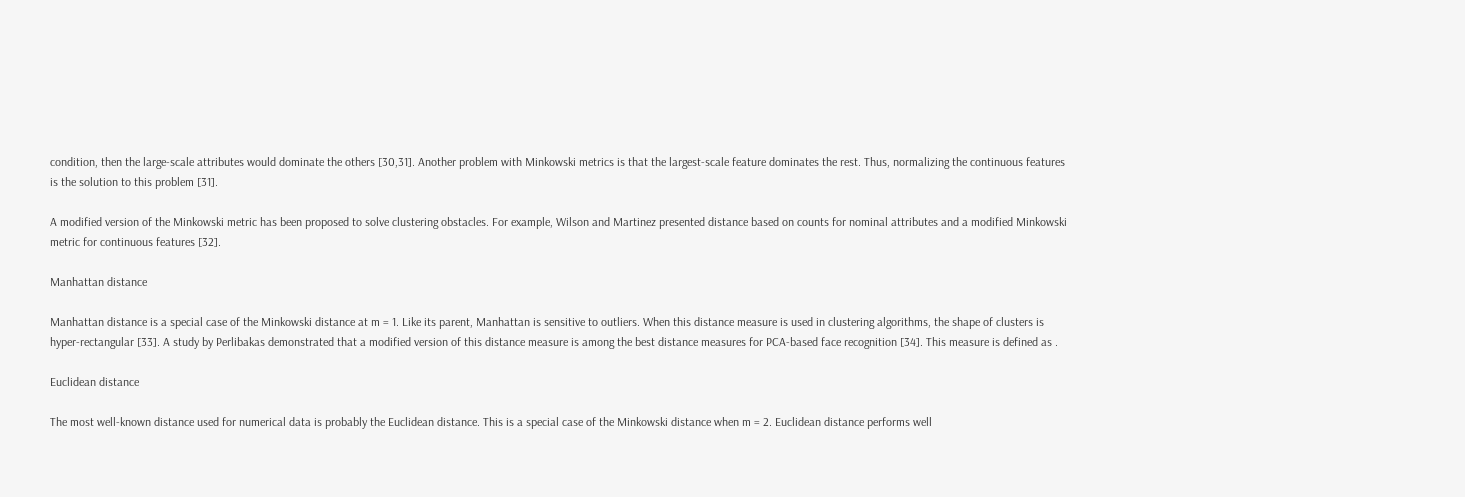condition, then the large-scale attributes would dominate the others [30,31]. Another problem with Minkowski metrics is that the largest-scale feature dominates the rest. Thus, normalizing the continuous features is the solution to this problem [31].

A modified version of the Minkowski metric has been proposed to solve clustering obstacles. For example, Wilson and Martinez presented distance based on counts for nominal attributes and a modified Minkowski metric for continuous features [32].

Manhattan distance

Manhattan distance is a special case of the Minkowski distance at m = 1. Like its parent, Manhattan is sensitive to outliers. When this distance measure is used in clustering algorithms, the shape of clusters is hyper-rectangular [33]. A study by Perlibakas demonstrated that a modified version of this distance measure is among the best distance measures for PCA-based face recognition [34]. This measure is defined as .

Euclidean distance

The most well-known distance used for numerical data is probably the Euclidean distance. This is a special case of the Minkowski distance when m = 2. Euclidean distance performs well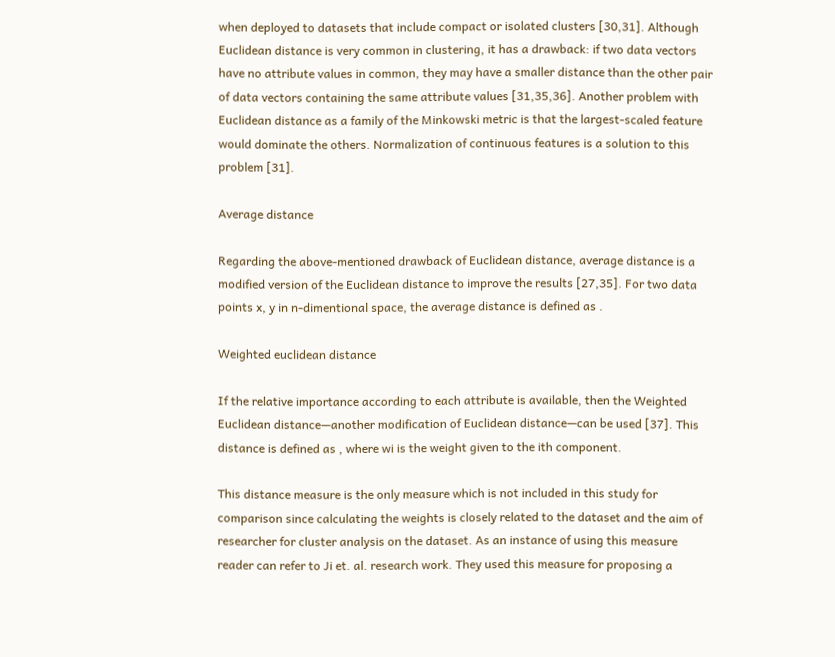when deployed to datasets that include compact or isolated clusters [30,31]. Although Euclidean distance is very common in clustering, it has a drawback: if two data vectors have no attribute values in common, they may have a smaller distance than the other pair of data vectors containing the same attribute values [31,35,36]. Another problem with Euclidean distance as a family of the Minkowski metric is that the largest-scaled feature would dominate the others. Normalization of continuous features is a solution to this problem [31].

Average distance

Regarding the above-mentioned drawback of Euclidean distance, average distance is a modified version of the Euclidean distance to improve the results [27,35]. For two data points x, y in n-dimentional space, the average distance is defined as .

Weighted euclidean distance

If the relative importance according to each attribute is available, then the Weighted Euclidean distance—another modification of Euclidean distance—can be used [37]. This distance is defined as , where wi is the weight given to the ith component.

This distance measure is the only measure which is not included in this study for comparison since calculating the weights is closely related to the dataset and the aim of researcher for cluster analysis on the dataset. As an instance of using this measure reader can refer to Ji et. al. research work. They used this measure for proposing a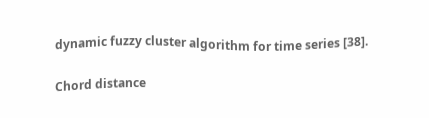dynamic fuzzy cluster algorithm for time series [38].

Chord distance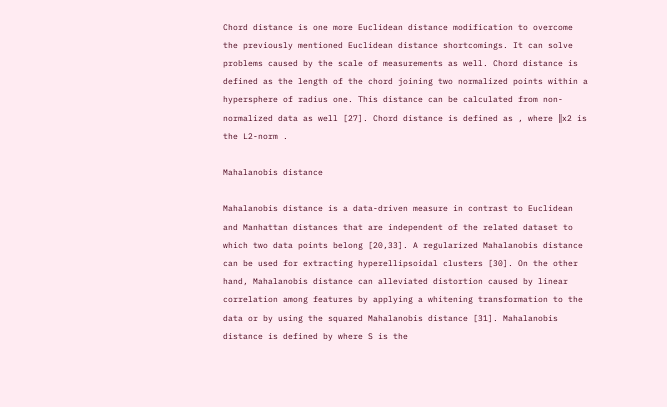Chord distance is one more Euclidean distance modification to overcome the previously mentioned Euclidean distance shortcomings. It can solve problems caused by the scale of measurements as well. Chord distance is defined as the length of the chord joining two normalized points within a hypersphere of radius one. This distance can be calculated from non-normalized data as well [27]. Chord distance is defined as , where ‖x2 is the L2-norm .

Mahalanobis distance

Mahalanobis distance is a data-driven measure in contrast to Euclidean and Manhattan distances that are independent of the related dataset to which two data points belong [20,33]. A regularized Mahalanobis distance can be used for extracting hyperellipsoidal clusters [30]. On the other hand, Mahalanobis distance can alleviated distortion caused by linear correlation among features by applying a whitening transformation to the data or by using the squared Mahalanobis distance [31]. Mahalanobis distance is defined by where S is the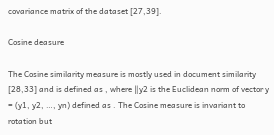covariance matrix of the dataset [27,39].

Cosine deasure

The Cosine similarity measure is mostly used in document similarity [28,33] and is defined as , where ‖y2 is the Euclidean norm of vector y = (y1, y2, …, yn) defined as . The Cosine measure is invariant to rotation but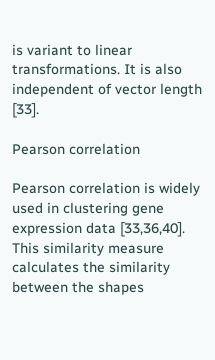is variant to linear transformations. It is also independent of vector length [33].

Pearson correlation

Pearson correlation is widely used in clustering gene expression data [33,36,40]. This similarity measure calculates the similarity between the shapes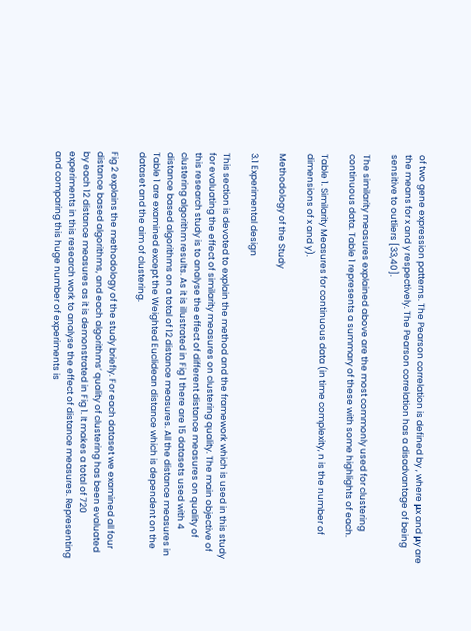of two gene expression patterns. The Pearson correlation is defined by , where μx and μy are the means for x and y respectively. The Pearson correlation has a disadvantage of being sensitive to outliers [33,40].

The similarity measures explained above are the most commonly used for clustering continuous data. Table 1 represents a summary of these with some highlights of each.

Table 1. Similarity Measures for continuous data (in time complexity, n is the number of dimensions of x and y).

Methodology of the Study

3.1 Experimental design

This section is devoted to explain the method and the framework which is used in this study for evaluating the effect of similarity measures on clustering quality. The main objective of this research study is to analyse the effect of different distance measures on quality of clustering algorithm results. As it is illustrated in Fig 1 there are 15 datasets used with 4 distance based algorithms on a total of 12 distance measures. All the distance measures in Table 1 are examined except the Weighted Euclidean distance which is dependent on the dataset and the aim of clustering.

Fig 2 explains the methodology of the study briefly. For each dataset we examined all four distance based algorithms, and each algorithms’ quality of clustering has been evaluated by each 12 distance measures as it is demonstrated in Fig 1. It makes a total of 720 experiments in this research work to analyse the effect of distance measures. Representing and comparing this huge number of experiments is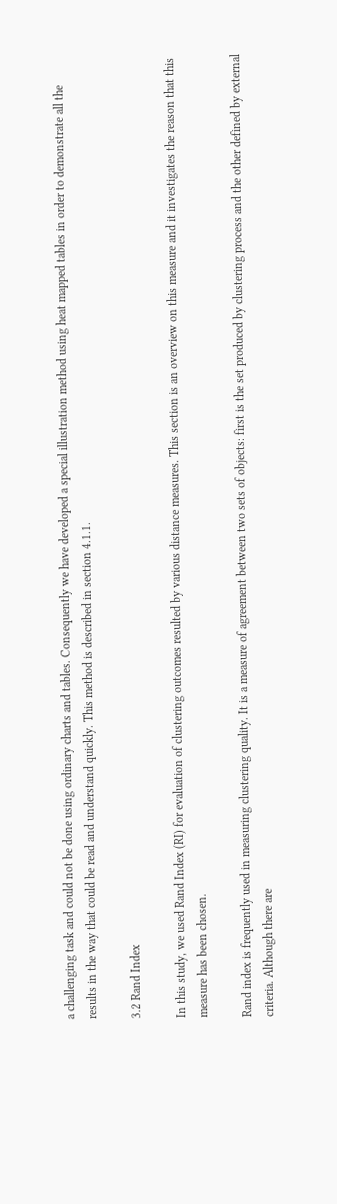a challenging task and could not be done using ordinary charts and tables. Consequently we have developed a special illustration method using heat mapped tables in order to demonstrate all the results in the way that could be read and understand quickly. This method is described in section 4.1.1.

3.2 Rand Index

In this study, we used Rand Index (RI) for evaluation of clustering outcomes resulted by various distance measures. This section is an overview on this measure and it investigates the reason that this measure has been chosen.

Rand index is frequently used in measuring clustering quality. It is a measure of agreement between two sets of objects: first is the set produced by clustering process and the other defined by external criteria. Although there are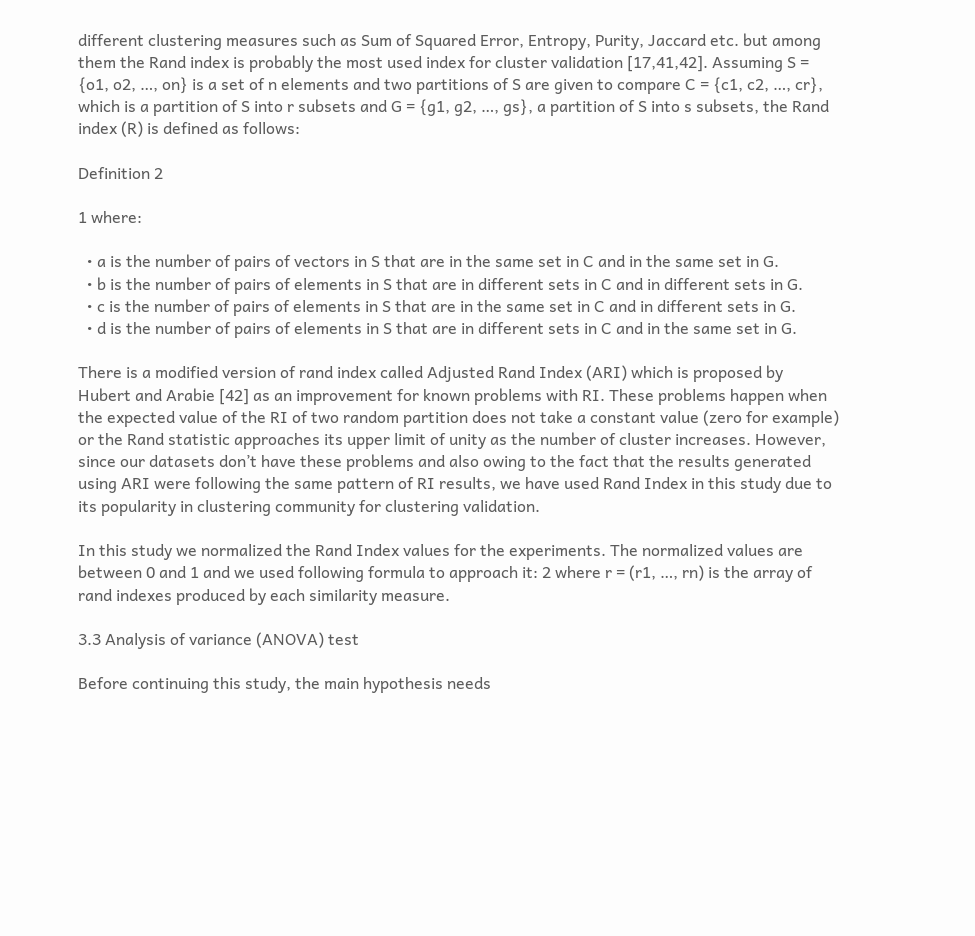different clustering measures such as Sum of Squared Error, Entropy, Purity, Jaccard etc. but among them the Rand index is probably the most used index for cluster validation [17,41,42]. Assuming S = {o1, o2, …, on} is a set of n elements and two partitions of S are given to compare C = {c1, c2, …, cr}, which is a partition of S into r subsets and G = {g1, g2, …, gs}, a partition of S into s subsets, the Rand index (R) is defined as follows:

Definition 2

1 where:

  • a is the number of pairs of vectors in S that are in the same set in C and in the same set in G.
  • b is the number of pairs of elements in S that are in different sets in C and in different sets in G.
  • c is the number of pairs of elements in S that are in the same set in C and in different sets in G.
  • d is the number of pairs of elements in S that are in different sets in C and in the same set in G.

There is a modified version of rand index called Adjusted Rand Index (ARI) which is proposed by Hubert and Arabie [42] as an improvement for known problems with RI. These problems happen when the expected value of the RI of two random partition does not take a constant value (zero for example) or the Rand statistic approaches its upper limit of unity as the number of cluster increases. However, since our datasets don’t have these problems and also owing to the fact that the results generated using ARI were following the same pattern of RI results, we have used Rand Index in this study due to its popularity in clustering community for clustering validation.

In this study we normalized the Rand Index values for the experiments. The normalized values are between 0 and 1 and we used following formula to approach it: 2 where r = (r1, …, rn) is the array of rand indexes produced by each similarity measure.

3.3 Analysis of variance (ANOVA) test

Before continuing this study, the main hypothesis needs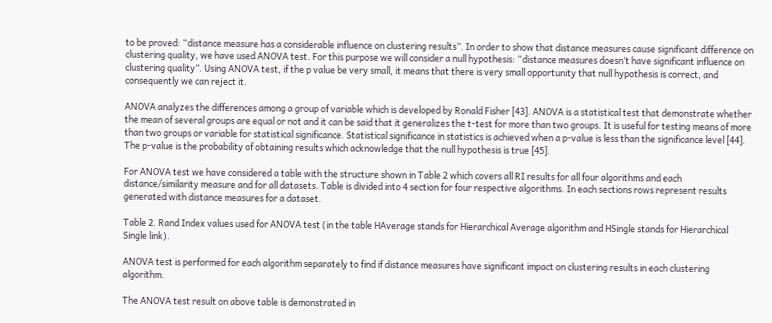to be proved: “distance measure has a considerable influence on clustering results”. In order to show that distance measures cause significant difference on clustering quality, we have used ANOVA test. For this purpose we will consider a null hypothesis: “distance measures doesn’t have significant influence on clustering quality”. Using ANOVA test, if the p value be very small, it means that there is very small opportunity that null hypothesis is correct, and consequently we can reject it.

ANOVA analyzes the differences among a group of variable which is developed by Ronald Fisher [43]. ANOVA is a statistical test that demonstrate whether the mean of several groups are equal or not and it can be said that it generalizes the t-test for more than two groups. It is useful for testing means of more than two groups or variable for statistical significance. Statistical significance in statistics is achieved when a p-value is less than the significance level [44]. The p-value is the probability of obtaining results which acknowledge that the null hypothesis is true [45].

For ANOVA test we have considered a table with the structure shown in Table 2 which covers all RI results for all four algorithms and each distance/similarity measure and for all datasets. Table is divided into 4 section for four respective algorithms. In each sections rows represent results generated with distance measures for a dataset.

Table 2. Rand Index values used for ANOVA test (in the table HAverage stands for Hierarchical Average algorithm and HSingle stands for Hierarchical Single link).

ANOVA test is performed for each algorithm separately to find if distance measures have significant impact on clustering results in each clustering algorithm.

The ANOVA test result on above table is demonstrated in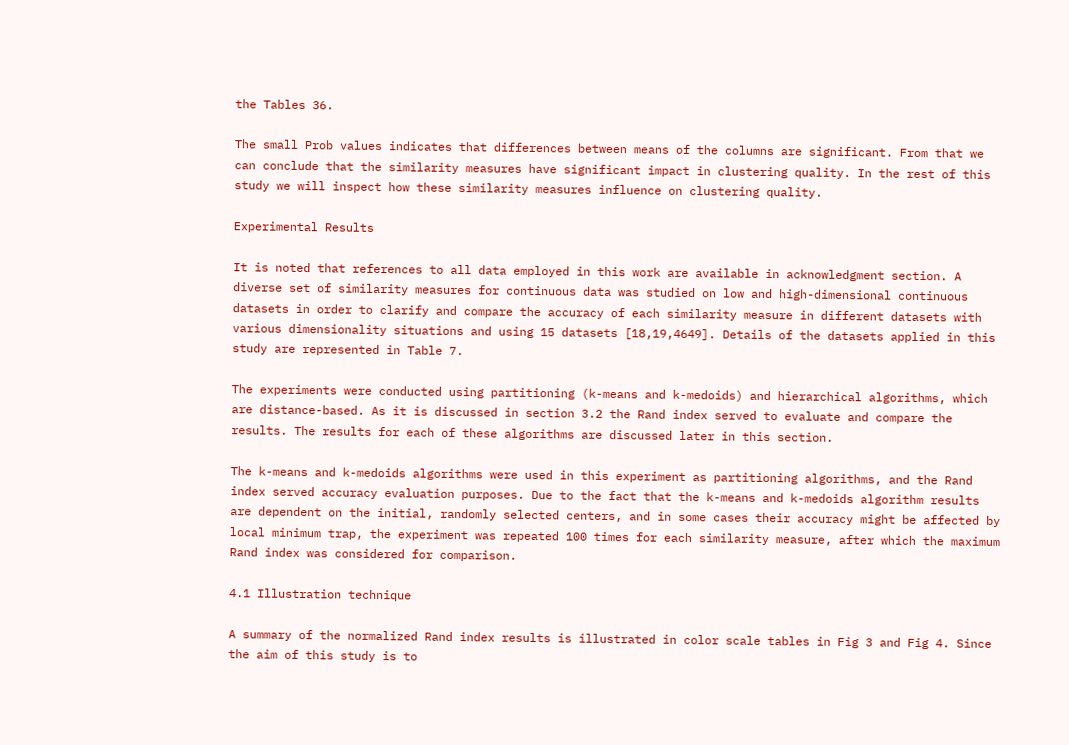the Tables 36.

The small Prob values indicates that differences between means of the columns are significant. From that we can conclude that the similarity measures have significant impact in clustering quality. In the rest of this study we will inspect how these similarity measures influence on clustering quality.

Experimental Results

It is noted that references to all data employed in this work are available in acknowledgment section. A diverse set of similarity measures for continuous data was studied on low and high-dimensional continuous datasets in order to clarify and compare the accuracy of each similarity measure in different datasets with various dimensionality situations and using 15 datasets [18,19,4649]. Details of the datasets applied in this study are represented in Table 7.

The experiments were conducted using partitioning (k-means and k-medoids) and hierarchical algorithms, which are distance-based. As it is discussed in section 3.2 the Rand index served to evaluate and compare the results. The results for each of these algorithms are discussed later in this section.

The k-means and k-medoids algorithms were used in this experiment as partitioning algorithms, and the Rand index served accuracy evaluation purposes. Due to the fact that the k-means and k-medoids algorithm results are dependent on the initial, randomly selected centers, and in some cases their accuracy might be affected by local minimum trap, the experiment was repeated 100 times for each similarity measure, after which the maximum Rand index was considered for comparison.

4.1 Illustration technique

A summary of the normalized Rand index results is illustrated in color scale tables in Fig 3 and Fig 4. Since the aim of this study is to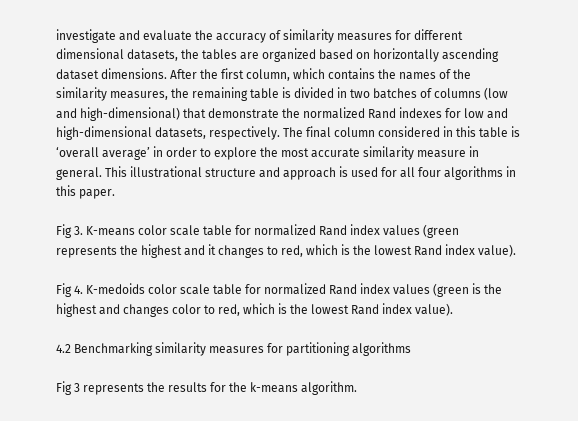investigate and evaluate the accuracy of similarity measures for different dimensional datasets, the tables are organized based on horizontally ascending dataset dimensions. After the first column, which contains the names of the similarity measures, the remaining table is divided in two batches of columns (low and high-dimensional) that demonstrate the normalized Rand indexes for low and high-dimensional datasets, respectively. The final column considered in this table is ‘overall average’ in order to explore the most accurate similarity measure in general. This illustrational structure and approach is used for all four algorithms in this paper.

Fig 3. K-means color scale table for normalized Rand index values (green represents the highest and it changes to red, which is the lowest Rand index value).

Fig 4. K-medoids color scale table for normalized Rand index values (green is the highest and changes color to red, which is the lowest Rand index value).

4.2 Benchmarking similarity measures for partitioning algorithms

Fig 3 represents the results for the k-means algorithm.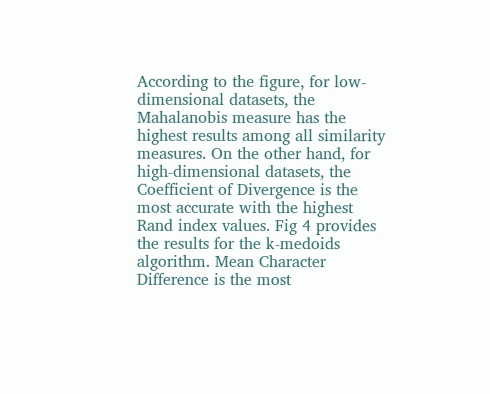According to the figure, for low-dimensional datasets, the Mahalanobis measure has the highest results among all similarity measures. On the other hand, for high-dimensional datasets, the Coefficient of Divergence is the most accurate with the highest Rand index values. Fig 4 provides the results for the k-medoids algorithm. Mean Character Difference is the most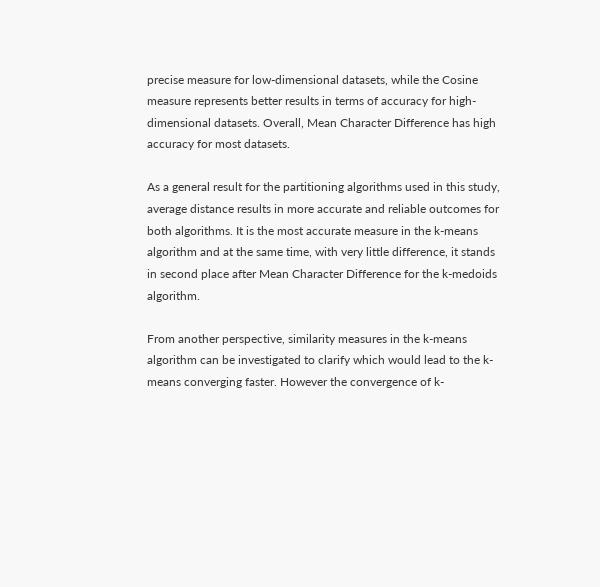precise measure for low-dimensional datasets, while the Cosine measure represents better results in terms of accuracy for high-dimensional datasets. Overall, Mean Character Difference has high accuracy for most datasets.

As a general result for the partitioning algorithms used in this study, average distance results in more accurate and reliable outcomes for both algorithms. It is the most accurate measure in the k-means algorithm and at the same time, with very little difference, it stands in second place after Mean Character Difference for the k-medoids algorithm.

From another perspective, similarity measures in the k-means algorithm can be investigated to clarify which would lead to the k-means converging faster. However the convergence of k-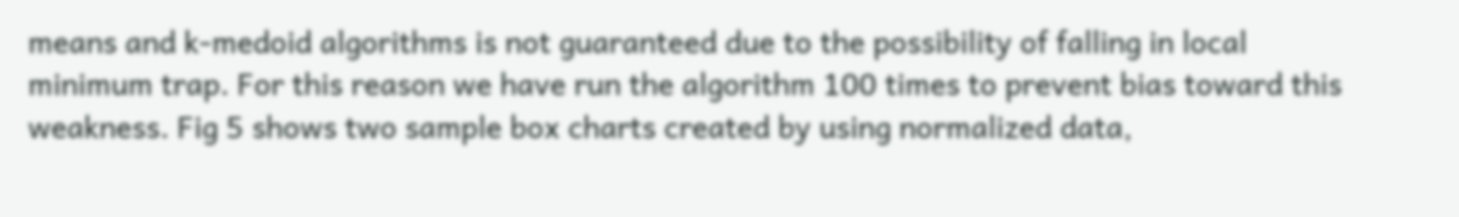means and k-medoid algorithms is not guaranteed due to the possibility of falling in local minimum trap. For this reason we have run the algorithm 100 times to prevent bias toward this weakness. Fig 5 shows two sample box charts created by using normalized data,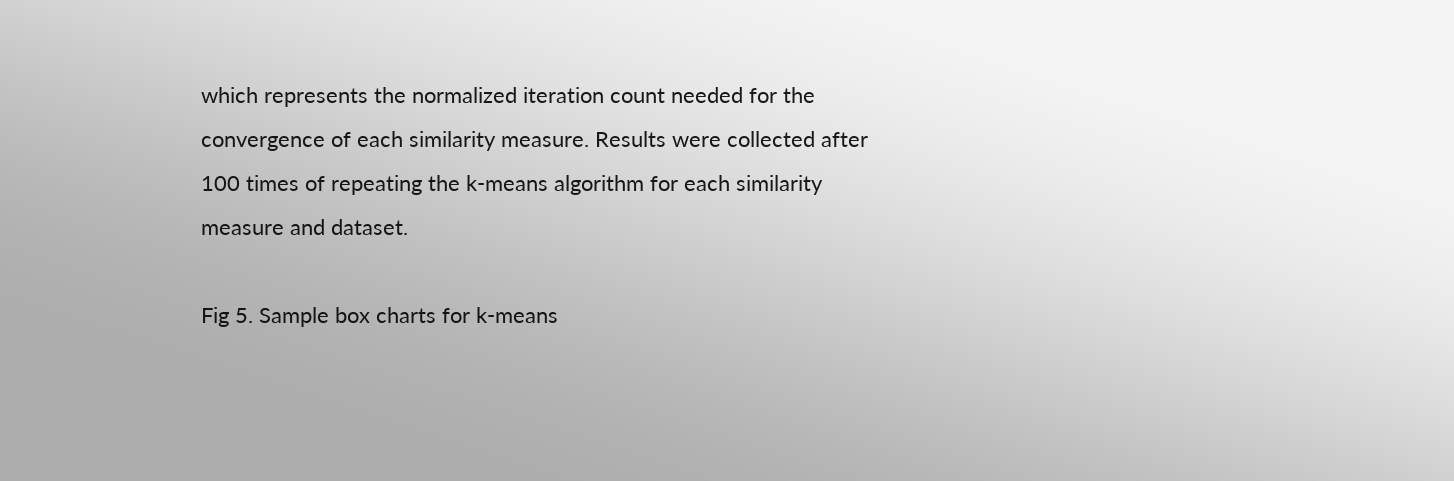which represents the normalized iteration count needed for the convergence of each similarity measure. Results were collected after 100 times of repeating the k-means algorithm for each similarity measure and dataset.

Fig 5. Sample box charts for k-means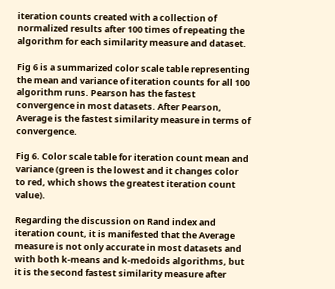iteration counts created with a collection of normalized results after 100 times of repeating the algorithm for each similarity measure and dataset.

Fig 6 is a summarized color scale table representing the mean and variance of iteration counts for all 100 algorithm runs. Pearson has the fastest convergence in most datasets. After Pearson, Average is the fastest similarity measure in terms of convergence.

Fig 6. Color scale table for iteration count mean and variance (green is the lowest and it changes color to red, which shows the greatest iteration count value).

Regarding the discussion on Rand index and iteration count, it is manifested that the Average measure is not only accurate in most datasets and with both k-means and k-medoids algorithms, but it is the second fastest similarity measure after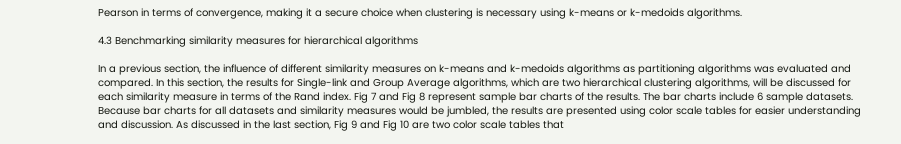Pearson in terms of convergence, making it a secure choice when clustering is necessary using k-means or k-medoids algorithms.

4.3 Benchmarking similarity measures for hierarchical algorithms

In a previous section, the influence of different similarity measures on k-means and k-medoids algorithms as partitioning algorithms was evaluated and compared. In this section, the results for Single-link and Group Average algorithms, which are two hierarchical clustering algorithms, will be discussed for each similarity measure in terms of the Rand index. Fig 7 and Fig 8 represent sample bar charts of the results. The bar charts include 6 sample datasets. Because bar charts for all datasets and similarity measures would be jumbled, the results are presented using color scale tables for easier understanding and discussion. As discussed in the last section, Fig 9 and Fig 10 are two color scale tables that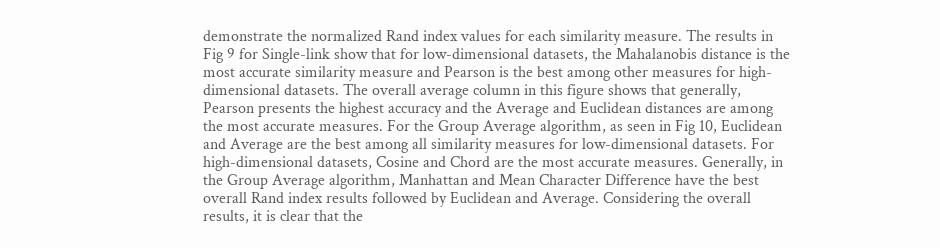demonstrate the normalized Rand index values for each similarity measure. The results in Fig 9 for Single-link show that for low-dimensional datasets, the Mahalanobis distance is the most accurate similarity measure and Pearson is the best among other measures for high-dimensional datasets. The overall average column in this figure shows that generally, Pearson presents the highest accuracy and the Average and Euclidean distances are among the most accurate measures. For the Group Average algorithm, as seen in Fig 10, Euclidean and Average are the best among all similarity measures for low-dimensional datasets. For high-dimensional datasets, Cosine and Chord are the most accurate measures. Generally, in the Group Average algorithm, Manhattan and Mean Character Difference have the best overall Rand index results followed by Euclidean and Average. Considering the overall results, it is clear that the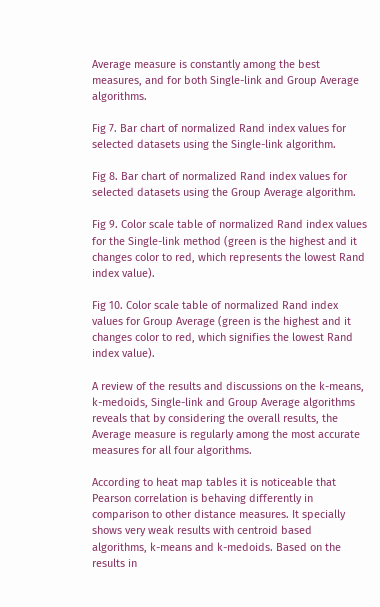Average measure is constantly among the best measures, and for both Single-link and Group Average algorithms.

Fig 7. Bar chart of normalized Rand index values for selected datasets using the Single-link algorithm.

Fig 8. Bar chart of normalized Rand index values for selected datasets using the Group Average algorithm.

Fig 9. Color scale table of normalized Rand index values for the Single-link method (green is the highest and it changes color to red, which represents the lowest Rand index value).

Fig 10. Color scale table of normalized Rand index values for Group Average (green is the highest and it changes color to red, which signifies the lowest Rand index value).

A review of the results and discussions on the k-means, k-medoids, Single-link and Group Average algorithms reveals that by considering the overall results, the Average measure is regularly among the most accurate measures for all four algorithms.

According to heat map tables it is noticeable that Pearson correlation is behaving differently in comparison to other distance measures. It specially shows very weak results with centroid based algorithms, k-means and k-medoids. Based on the results in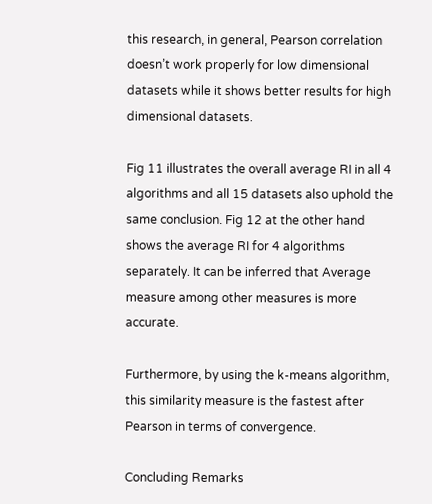this research, in general, Pearson correlation doesn’t work properly for low dimensional datasets while it shows better results for high dimensional datasets.

Fig 11 illustrates the overall average RI in all 4 algorithms and all 15 datasets also uphold the same conclusion. Fig 12 at the other hand shows the average RI for 4 algorithms separately. It can be inferred that Average measure among other measures is more accurate.

Furthermore, by using the k-means algorithm, this similarity measure is the fastest after Pearson in terms of convergence.

Concluding Remarks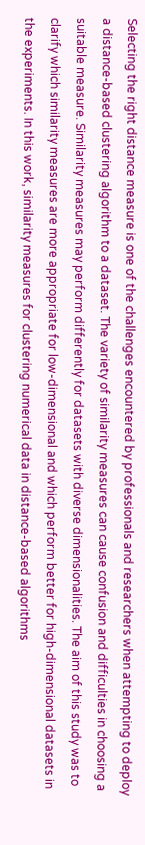Selecting the right distance measure is one of the challenges encountered by professionals and researchers when attempting to deploy a distance-based clustering algorithm to a dataset. The variety of similarity measures can cause confusion and difficulties in choosing a suitable measure. Similarity measures may perform differently for datasets with diverse dimensionalities. The aim of this study was to clarify which similarity measures are more appropriate for low-dimensional and which perform better for high-dimensional datasets in the experiments. In this work, similarity measures for clustering numerical data in distance-based algorithms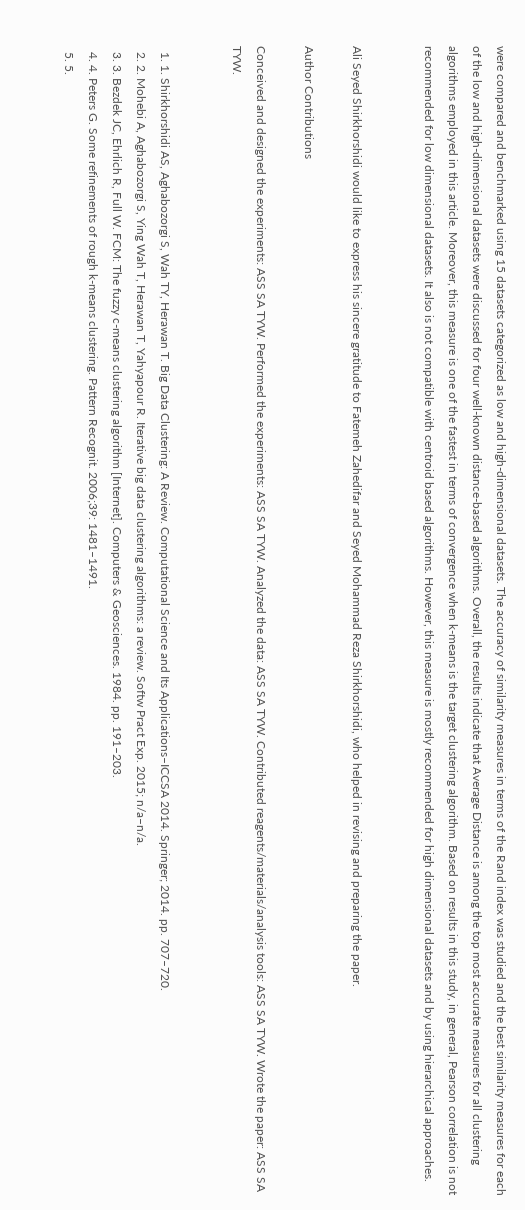were compared and benchmarked using 15 datasets categorized as low and high-dimensional datasets. The accuracy of similarity measures in terms of the Rand index was studied and the best similarity measures for each of the low and high-dimensional datasets were discussed for four well-known distance-based algorithms. Overall, the results indicate that Average Distance is among the top most accurate measures for all clustering algorithms employed in this article. Moreover, this measure is one of the fastest in terms of convergence when k-means is the target clustering algorithm. Based on results in this study, in general, Pearson correlation is not recommended for low dimensional datasets. It also is not compatible with centroid based algorithms. However, this measure is mostly recommended for high dimensional datasets and by using hierarchical approaches.


Ali Seyed Shirkhorshidi would like to express his sincere gratitude to Fatemeh Zahedifar and Seyed Mohammad Reza Shirkhorshidi, who helped in revising and preparing the paper.

Author Contributions

Conceived and designed the experiments: ASS SA TYW. Performed the experiments: ASS SA TYW. Analyzed the data: ASS SA TYW. Contributed reagents/materials/analysis tools: ASS SA TYW. Wrote the paper: ASS SA TYW.


  1. 1. Shirkhorshidi AS, Aghabozorgi S, Wah TY, Herawan T. Big Data Clustering: A Review. Computational Science and Its Applications–ICCSA 2014. Springer; 2014. pp. 707–720.
  2. 2. Mohebi A, Aghabozorgi S, Ying Wah T, Herawan T, Yahyapour R. Iterative big data clustering algorithms: a review. Softw Pract Exp. 2015; n/a–n/a.
  3. 3. Bezdek JC, Ehrlich R, Full W. FCM: The fuzzy c-means clustering algorithm [Internet]. Computers & Geosciences. 1984. pp. 191–203.
  4. 4. Peters G. Some refinements of rough k-means clustering. Pattern Recognit. 2006;39: 1481–1491.
  5. 5.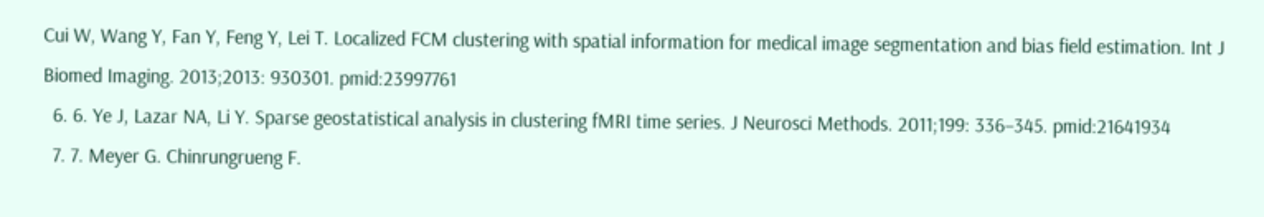Cui W, Wang Y, Fan Y, Feng Y, Lei T. Localized FCM clustering with spatial information for medical image segmentation and bias field estimation. Int J Biomed Imaging. 2013;2013: 930301. pmid:23997761
  6. 6. Ye J, Lazar NA, Li Y. Sparse geostatistical analysis in clustering fMRI time series. J Neurosci Methods. 2011;199: 336–345. pmid:21641934
  7. 7. Meyer G. Chinrungrueng F.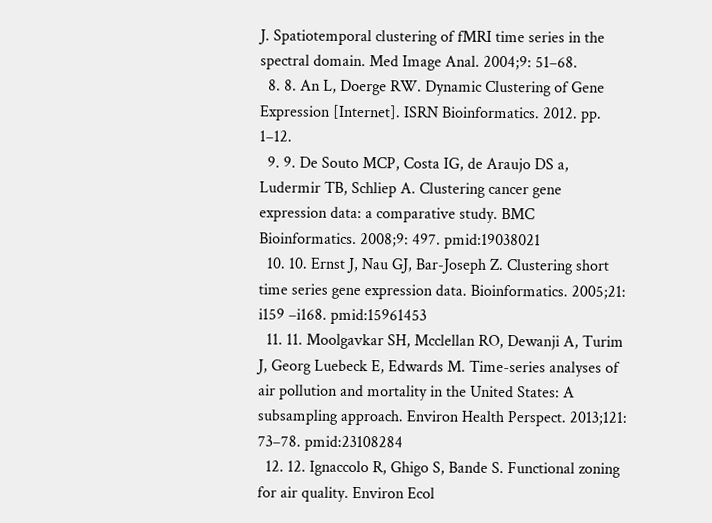J. Spatiotemporal clustering of fMRI time series in the spectral domain. Med Image Anal. 2004;9: 51–68.
  8. 8. An L, Doerge RW. Dynamic Clustering of Gene Expression [Internet]. ISRN Bioinformatics. 2012. pp. 1–12.
  9. 9. De Souto MCP, Costa IG, de Araujo DS a, Ludermir TB, Schliep A. Clustering cancer gene expression data: a comparative study. BMC Bioinformatics. 2008;9: 497. pmid:19038021
  10. 10. Ernst J, Nau GJ, Bar-Joseph Z. Clustering short time series gene expression data. Bioinformatics. 2005;21: i159 –i168. pmid:15961453
  11. 11. Moolgavkar SH, Mcclellan RO, Dewanji A, Turim J, Georg Luebeck E, Edwards M. Time-series analyses of air pollution and mortality in the United States: A subsampling approach. Environ Health Perspect. 2013;121: 73–78. pmid:23108284
  12. 12. Ignaccolo R, Ghigo S, Bande S. Functional zoning for air quality. Environ Ecol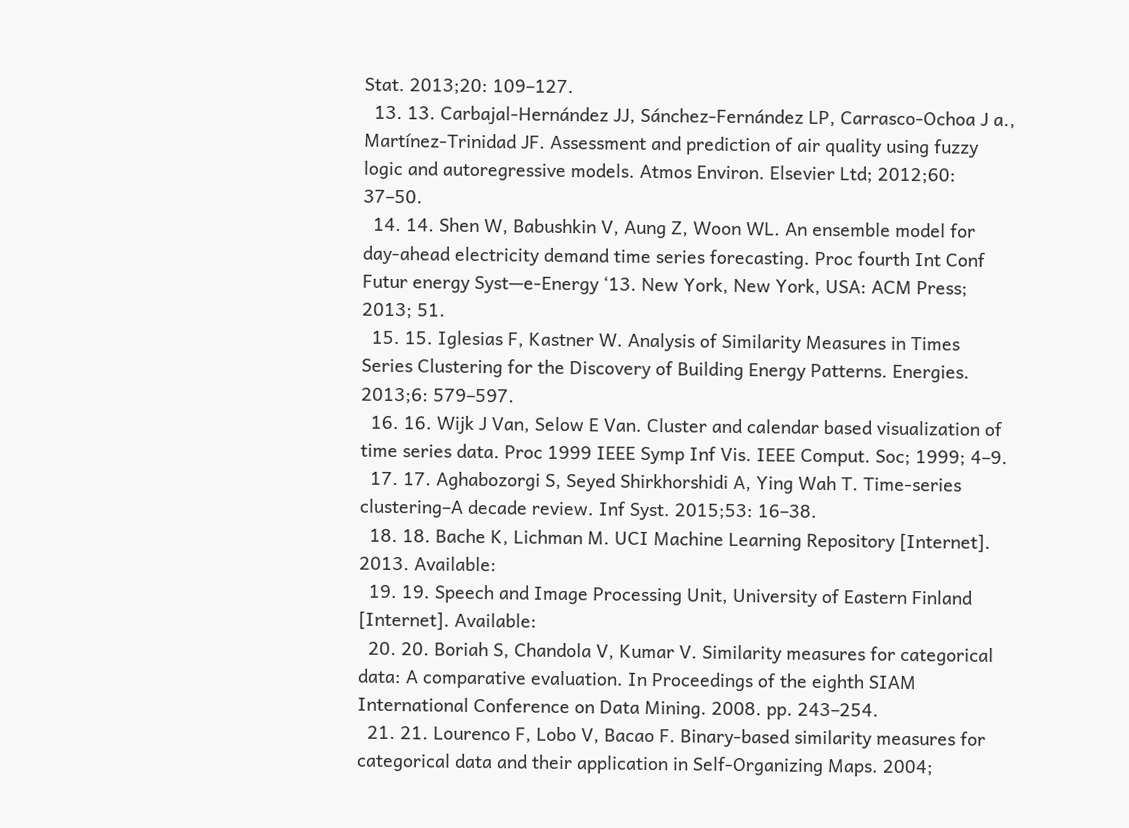Stat. 2013;20: 109–127.
  13. 13. Carbajal-Hernández JJ, Sánchez-Fernández LP, Carrasco-Ochoa J a., Martínez-Trinidad JF. Assessment and prediction of air quality using fuzzy logic and autoregressive models. Atmos Environ. Elsevier Ltd; 2012;60: 37–50.
  14. 14. Shen W, Babushkin V, Aung Z, Woon WL. An ensemble model for day-ahead electricity demand time series forecasting. Proc fourth Int Conf Futur energy Syst—e-Energy ‘13. New York, New York, USA: ACM Press; 2013; 51.
  15. 15. Iglesias F, Kastner W. Analysis of Similarity Measures in Times Series Clustering for the Discovery of Building Energy Patterns. Energies. 2013;6: 579–597.
  16. 16. Wijk J Van, Selow E Van. Cluster and calendar based visualization of time series data. Proc 1999 IEEE Symp Inf Vis. IEEE Comput. Soc; 1999; 4–9.
  17. 17. Aghabozorgi S, Seyed Shirkhorshidi A, Ying Wah T. Time-series clustering–A decade review. Inf Syst. 2015;53: 16–38.
  18. 18. Bache K, Lichman M. UCI Machine Learning Repository [Internet]. 2013. Available:
  19. 19. Speech and Image Processing Unit, University of Eastern Finland [Internet]. Available:
  20. 20. Boriah S, Chandola V, Kumar V. Similarity measures for categorical data: A comparative evaluation. In Proceedings of the eighth SIAM International Conference on Data Mining. 2008. pp. 243–254.
  21. 21. Lourenco F, Lobo V, Bacao F. Binary-based similarity measures for categorical data and their application in Self-Organizing Maps. 2004;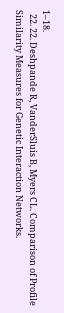1–18.
  22. 22. Deshpande R, VanderSluis B, Myers CL. Comparison of Profile Similarity Measures for Genetic Interaction Networks.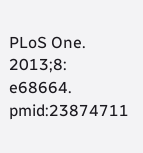PLoS One. 2013;8: e68664. pmid:23874711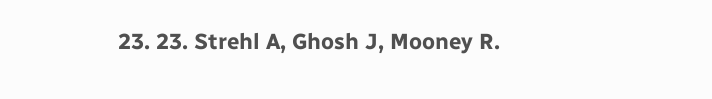23. 23. Strehl A, Ghosh J, Mooney R.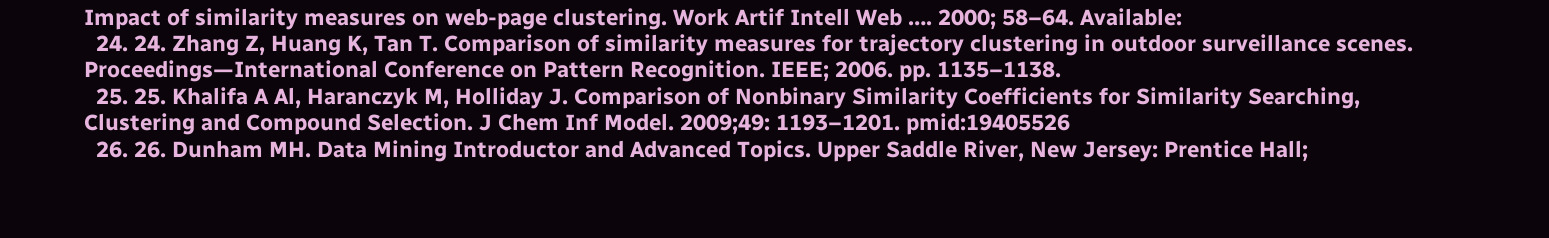Impact of similarity measures on web-page clustering. Work Artif Intell Web …. 2000; 58–64. Available:
  24. 24. Zhang Z, Huang K, Tan T. Comparison of similarity measures for trajectory clustering in outdoor surveillance scenes. Proceedings—International Conference on Pattern Recognition. IEEE; 2006. pp. 1135–1138.
  25. 25. Khalifa A Al, Haranczyk M, Holliday J. Comparison of Nonbinary Similarity Coefficients for Similarity Searching, Clustering and Compound Selection. J Chem Inf Model. 2009;49: 1193–1201. pmid:19405526
  26. 26. Dunham MH. Data Mining Introductor and Advanced Topics. Upper Saddle River, New Jersey: Prentice Hall;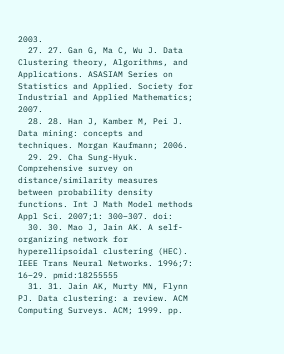2003.
  27. 27. Gan G, Ma C, Wu J. Data Clustering theory, Algorithms, and Applications. ASASIAM Series on Statistics and Applied. Society for Industrial and Applied Mathematics; 2007.
  28. 28. Han J, Kamber M, Pei J. Data mining: concepts and techniques. Morgan Kaufmann; 2006.
  29. 29. Cha Sung-Hyuk. Comprehensive survey on distance/similarity measures between probability density functions. Int J Math Model methods Appl Sci. 2007;1: 300–307. doi:
  30. 30. Mao J, Jain AK. A self-organizing network for hyperellipsoidal clustering (HEC). IEEE Trans Neural Networks. 1996;7: 16–29. pmid:18255555
  31. 31. Jain AK, Murty MN, Flynn PJ. Data clustering: a review. ACM Computing Surveys. ACM; 1999. pp.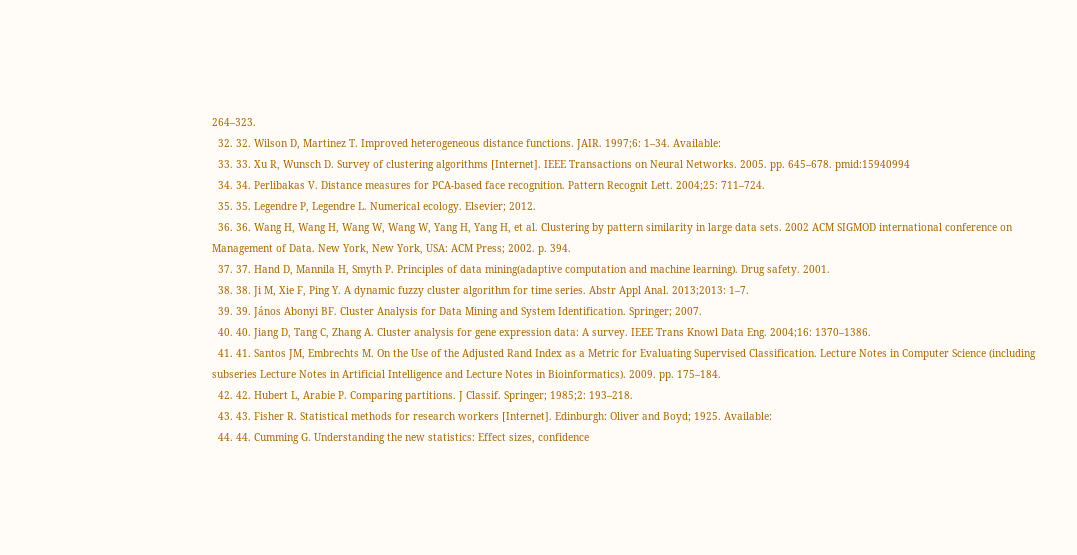264–323.
  32. 32. Wilson D, Martinez T. Improved heterogeneous distance functions. JAIR. 1997;6: 1–34. Available:
  33. 33. Xu R, Wunsch D. Survey of clustering algorithms [Internet]. IEEE Transactions on Neural Networks. 2005. pp. 645–678. pmid:15940994
  34. 34. Perlibakas V. Distance measures for PCA-based face recognition. Pattern Recognit Lett. 2004;25: 711–724.
  35. 35. Legendre P, Legendre L. Numerical ecology. Elsevier; 2012.
  36. 36. Wang H, Wang H, Wang W, Wang W, Yang H, Yang H, et al. Clustering by pattern similarity in large data sets. 2002 ACM SIGMOD international conference on Management of Data. New York, New York, USA: ACM Press; 2002. p. 394.
  37. 37. Hand D, Mannila H, Smyth P. Principles of data mining(adaptive computation and machine learning). Drug safety. 2001.
  38. 38. Ji M, Xie F, Ping Y. A dynamic fuzzy cluster algorithm for time series. Abstr Appl Anal. 2013;2013: 1–7.
  39. 39. János Abonyi BF. Cluster Analysis for Data Mining and System Identification. Springer; 2007.
  40. 40. Jiang D, Tang C, Zhang A. Cluster analysis for gene expression data: A survey. IEEE Trans Knowl Data Eng. 2004;16: 1370–1386.
  41. 41. Santos JM, Embrechts M. On the Use of the Adjusted Rand Index as a Metric for Evaluating Supervised Classification. Lecture Notes in Computer Science (including subseries Lecture Notes in Artificial Intelligence and Lecture Notes in Bioinformatics). 2009. pp. 175–184.
  42. 42. Hubert L, Arabie P. Comparing partitions. J Classif. Springer; 1985;2: 193–218.
  43. 43. Fisher R. Statistical methods for research workers [Internet]. Edinburgh: Oliver and Boyd; 1925. Available:
  44. 44. Cumming G. Understanding the new statistics: Effect sizes, confidence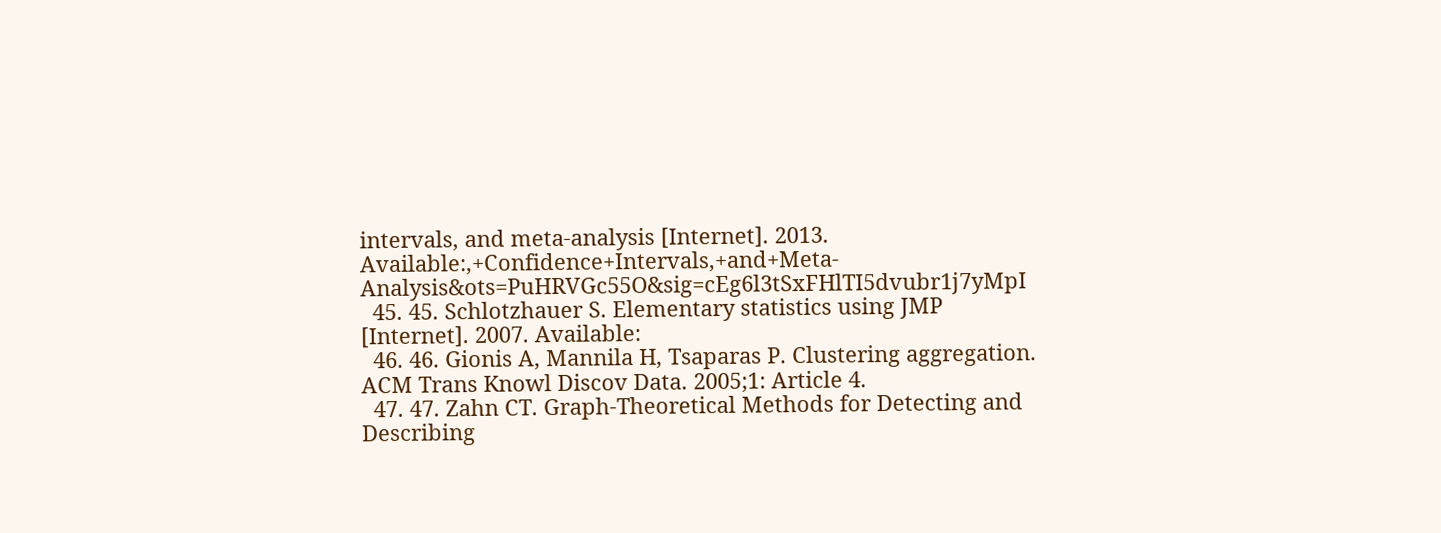intervals, and meta-analysis [Internet]. 2013. Available:,+Confidence+Intervals,+and+Meta-Analysis&ots=PuHRVGc55O&sig=cEg6l3tSxFHlTI5dvubr1j7yMpI
  45. 45. Schlotzhauer S. Elementary statistics using JMP [Internet]. 2007. Available:
  46. 46. Gionis A, Mannila H, Tsaparas P. Clustering aggregation. ACM Trans Knowl Discov Data. 2005;1: Article 4.
  47. 47. Zahn CT. Graph-Theoretical Methods for Detecting and Describing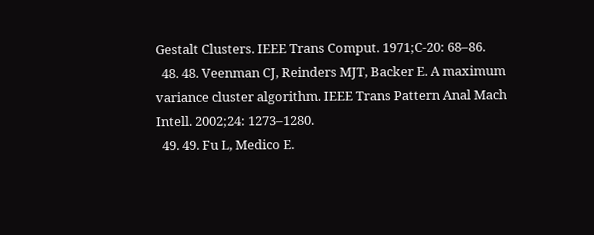Gestalt Clusters. IEEE Trans Comput. 1971;C-20: 68–86.
  48. 48. Veenman CJ, Reinders MJT, Backer E. A maximum variance cluster algorithm. IEEE Trans Pattern Anal Mach Intell. 2002;24: 1273–1280.
  49. 49. Fu L, Medico E.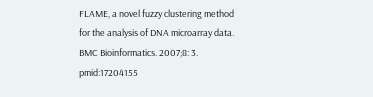FLAME, a novel fuzzy clustering method for the analysis of DNA microarray data. BMC Bioinformatics. 2007;8: 3. pmid:17204155